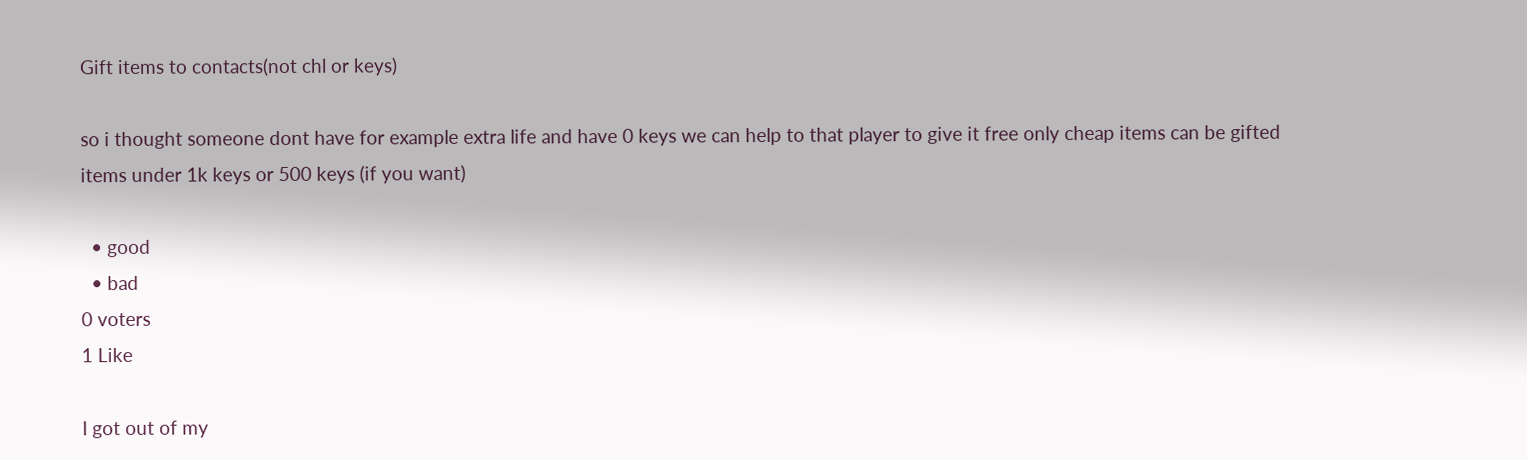Gift items to contacts(not chl or keys)

so i thought someone dont have for example extra life and have 0 keys we can help to that player to give it free only cheap items can be gifted items under 1k keys or 500 keys (if you want)

  • good
  • bad
0 voters
1 Like

I got out of my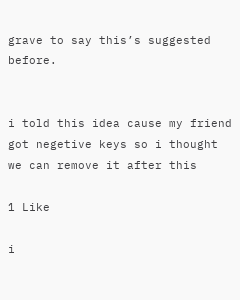grave to say this’s suggested before.


i told this idea cause my friend got negetive keys so i thought we can remove it after this

1 Like

i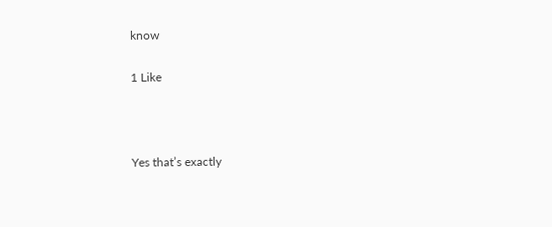know

1 Like



Yes that’s exactly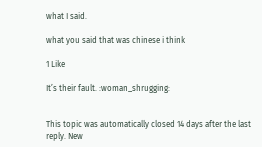what I said.

what you said that was chinese i think

1 Like

It’s their fault. :woman_shrugging:


This topic was automatically closed 14 days after the last reply. New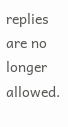replies are no longer allowed.